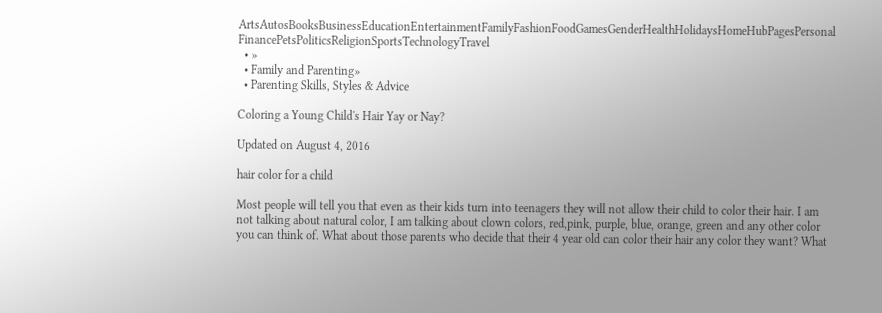ArtsAutosBooksBusinessEducationEntertainmentFamilyFashionFoodGamesGenderHealthHolidaysHomeHubPagesPersonal FinancePetsPoliticsReligionSportsTechnologyTravel
  • »
  • Family and Parenting»
  • Parenting Skills, Styles & Advice

Coloring a Young Child's Hair Yay or Nay?

Updated on August 4, 2016

hair color for a child

Most people will tell you that even as their kids turn into teenagers they will not allow their child to color their hair. I am not talking about natural color, I am talking about clown colors, red,pink, purple, blue, orange, green and any other color you can think of. What about those parents who decide that their 4 year old can color their hair any color they want? What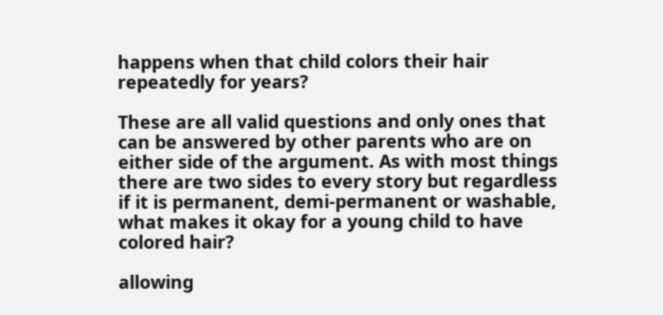happens when that child colors their hair repeatedly for years?

These are all valid questions and only ones that can be answered by other parents who are on either side of the argument. As with most things there are two sides to every story but regardless if it is permanent, demi-permanent or washable, what makes it okay for a young child to have colored hair?

allowing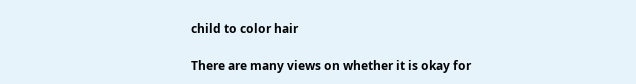child to color hair

There are many views on whether it is okay for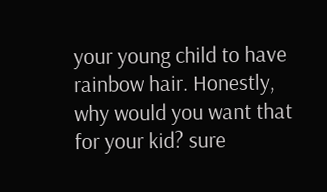your young child to have rainbow hair. Honestly, why would you want that for your kid? sure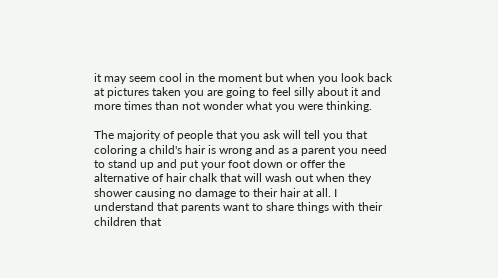it may seem cool in the moment but when you look back at pictures taken you are going to feel silly about it and more times than not wonder what you were thinking.

The majority of people that you ask will tell you that coloring a child's hair is wrong and as a parent you need to stand up and put your foot down or offer the alternative of hair chalk that will wash out when they shower causing no damage to their hair at all. I understand that parents want to share things with their children that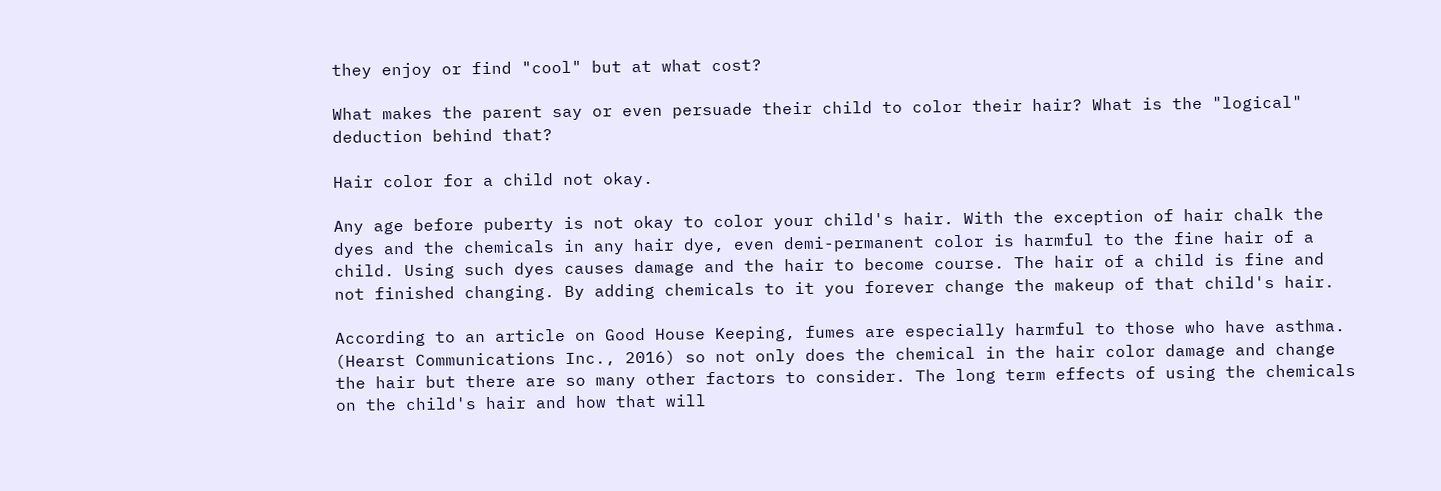they enjoy or find "cool" but at what cost?

What makes the parent say or even persuade their child to color their hair? What is the "logical" deduction behind that?

Hair color for a child not okay.

Any age before puberty is not okay to color your child's hair. With the exception of hair chalk the dyes and the chemicals in any hair dye, even demi-permanent color is harmful to the fine hair of a child. Using such dyes causes damage and the hair to become course. The hair of a child is fine and not finished changing. By adding chemicals to it you forever change the makeup of that child's hair.

According to an article on Good House Keeping, fumes are especially harmful to those who have asthma. (Hearst Communications Inc., 2016) so not only does the chemical in the hair color damage and change the hair but there are so many other factors to consider. The long term effects of using the chemicals on the child's hair and how that will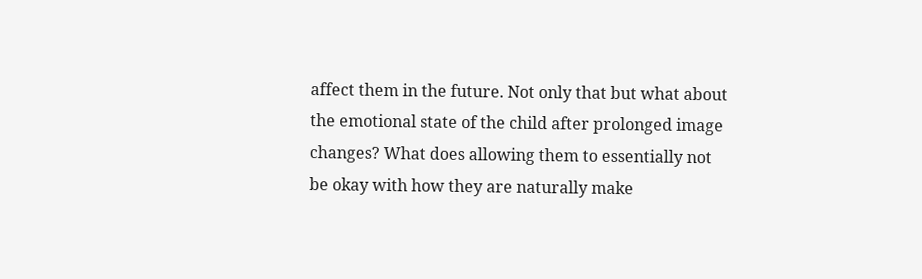affect them in the future. Not only that but what about the emotional state of the child after prolonged image changes? What does allowing them to essentially not be okay with how they are naturally make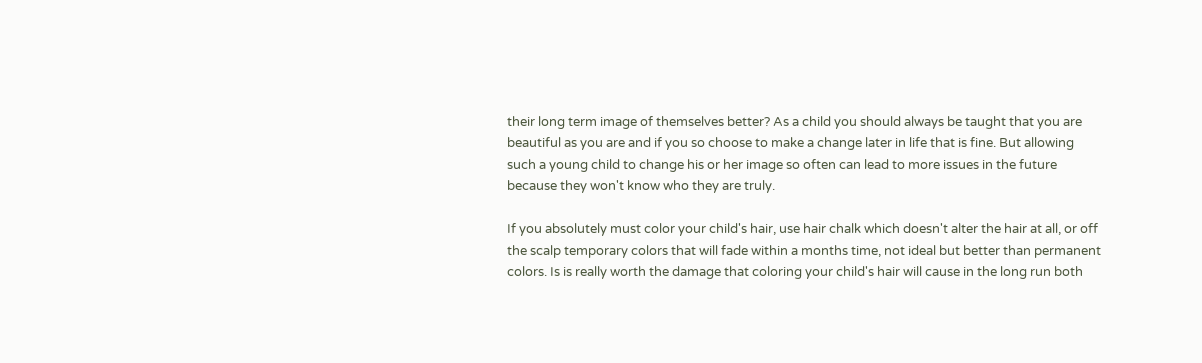their long term image of themselves better? As a child you should always be taught that you are beautiful as you are and if you so choose to make a change later in life that is fine. But allowing such a young child to change his or her image so often can lead to more issues in the future because they won't know who they are truly.

If you absolutely must color your child's hair, use hair chalk which doesn't alter the hair at all, or off the scalp temporary colors that will fade within a months time, not ideal but better than permanent colors. Is is really worth the damage that coloring your child's hair will cause in the long run both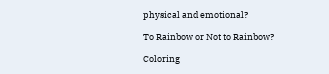physical and emotional?

To Rainbow or Not to Rainbow?

Coloring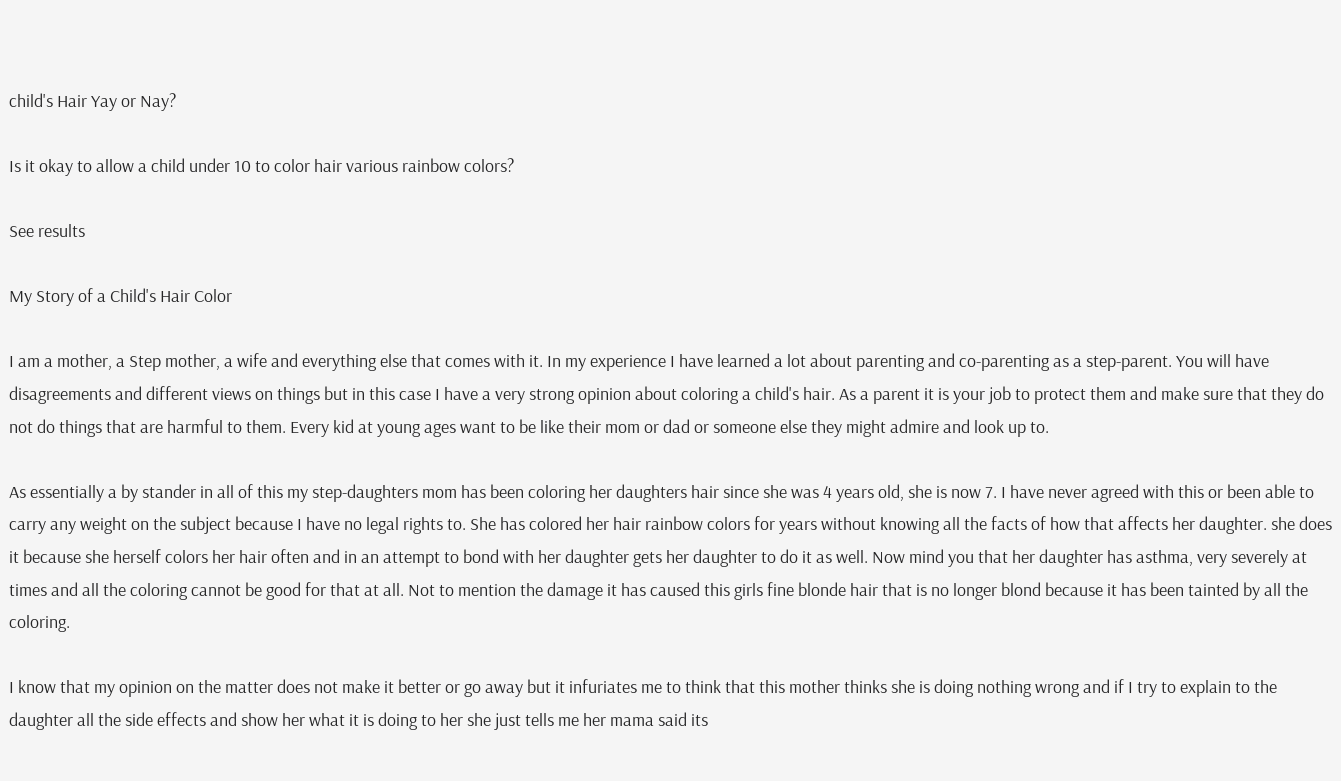child's Hair Yay or Nay?

Is it okay to allow a child under 10 to color hair various rainbow colors?

See results

My Story of a Child's Hair Color

I am a mother, a Step mother, a wife and everything else that comes with it. In my experience I have learned a lot about parenting and co-parenting as a step-parent. You will have disagreements and different views on things but in this case I have a very strong opinion about coloring a child's hair. As a parent it is your job to protect them and make sure that they do not do things that are harmful to them. Every kid at young ages want to be like their mom or dad or someone else they might admire and look up to.

As essentially a by stander in all of this my step-daughters mom has been coloring her daughters hair since she was 4 years old, she is now 7. I have never agreed with this or been able to carry any weight on the subject because I have no legal rights to. She has colored her hair rainbow colors for years without knowing all the facts of how that affects her daughter. she does it because she herself colors her hair often and in an attempt to bond with her daughter gets her daughter to do it as well. Now mind you that her daughter has asthma, very severely at times and all the coloring cannot be good for that at all. Not to mention the damage it has caused this girls fine blonde hair that is no longer blond because it has been tainted by all the coloring.

I know that my opinion on the matter does not make it better or go away but it infuriates me to think that this mother thinks she is doing nothing wrong and if I try to explain to the daughter all the side effects and show her what it is doing to her she just tells me her mama said its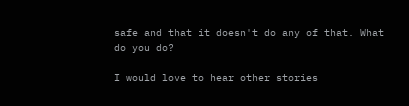safe and that it doesn't do any of that. What do you do?

I would love to hear other stories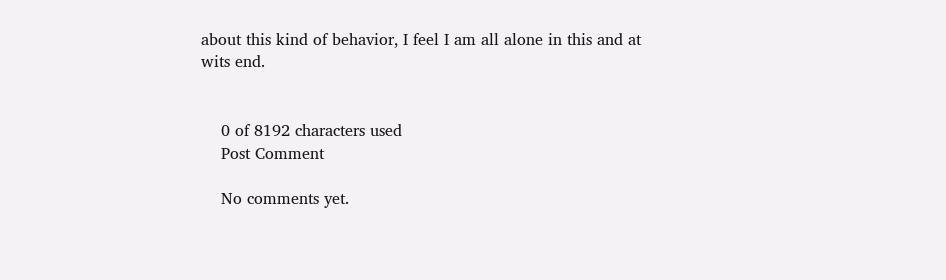about this kind of behavior, I feel I am all alone in this and at wits end.


    0 of 8192 characters used
    Post Comment

    No comments yet.